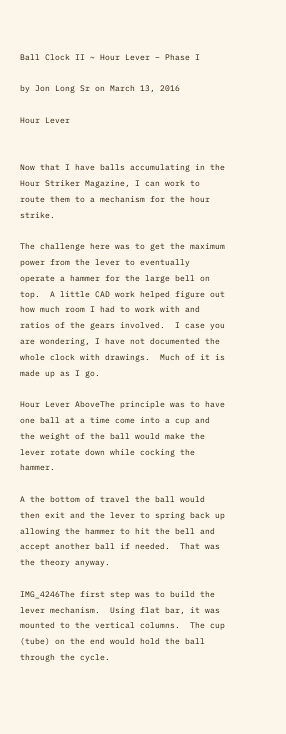Ball Clock II ~ Hour Lever – Phase I

by Jon Long Sr on March 13, 2016

Hour Lever


Now that I have balls accumulating in the Hour Striker Magazine, I can work to route them to a mechanism for the hour strike.

The challenge here was to get the maximum power from the lever to eventually operate a hammer for the large bell on top.  A little CAD work helped figure out how much room I had to work with and ratios of the gears involved.  I case you are wondering, I have not documented the whole clock with drawings.  Much of it is made up as I go.

Hour Lever AboveThe principle was to have one ball at a time come into a cup and the weight of the ball would make the lever rotate down while cocking the hammer.

A the bottom of travel the ball would then exit and the lever to spring back up allowing the hammer to hit the bell and accept another ball if needed.  That was the theory anyway.

IMG_4246The first step was to build the lever mechanism.  Using flat bar, it was mounted to the vertical columns.  The cup (tube) on the end would hold the ball through the cycle.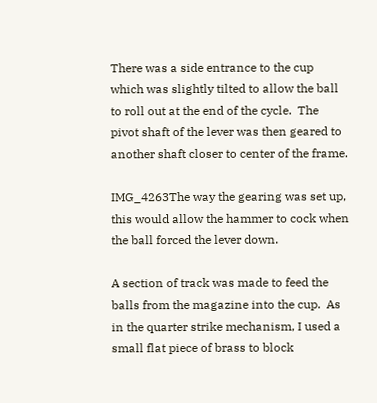There was a side entrance to the cup which was slightly tilted to allow the ball to roll out at the end of the cycle.  The pivot shaft of the lever was then geared to another shaft closer to center of the frame.

IMG_4263The way the gearing was set up, this would allow the hammer to cock when the ball forced the lever down.

A section of track was made to feed the balls from the magazine into the cup.  As in the quarter strike mechanism, I used a small flat piece of brass to block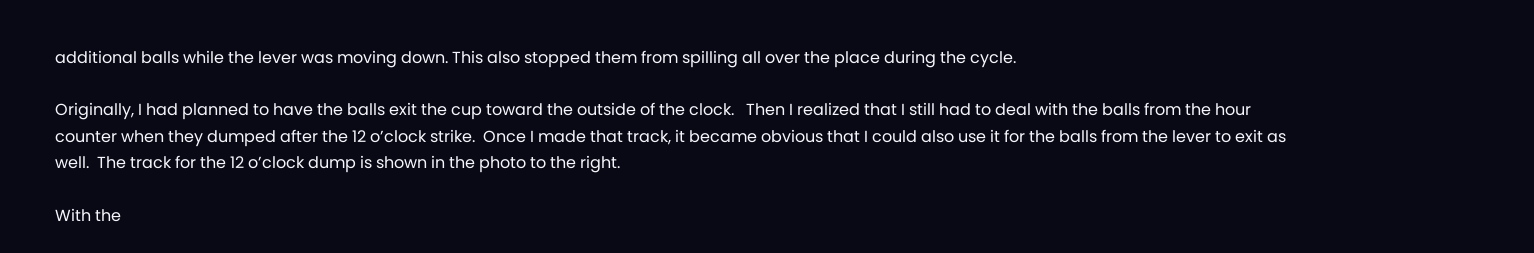additional balls while the lever was moving down. This also stopped them from spilling all over the place during the cycle.

Originally, I had planned to have the balls exit the cup toward the outside of the clock.   Then I realized that I still had to deal with the balls from the hour counter when they dumped after the 12 o’clock strike.  Once I made that track, it became obvious that I could also use it for the balls from the lever to exit as well.  The track for the 12 o’clock dump is shown in the photo to the right.

With the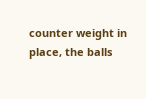counter weight in place, the balls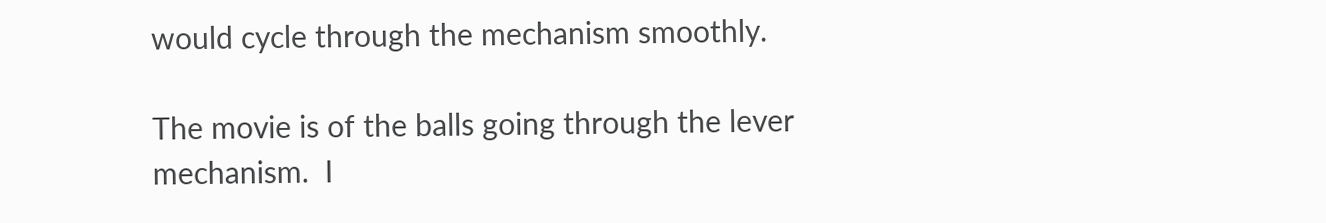would cycle through the mechanism smoothly.

The movie is of the balls going through the lever mechanism.  I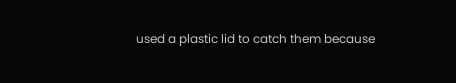used a plastic lid to catch them because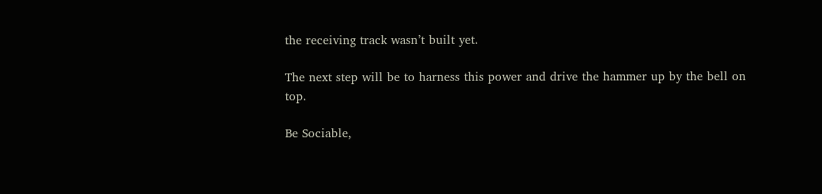the receiving track wasn’t built yet.

The next step will be to harness this power and drive the hammer up by the bell on top.

Be Sociable,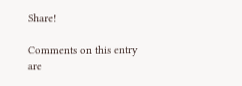Share!

Comments on this entry are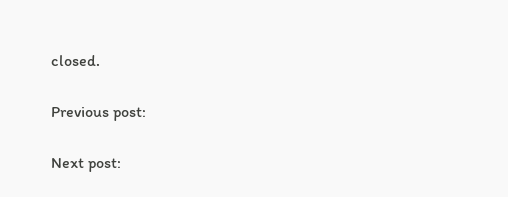closed.

Previous post:

Next post: